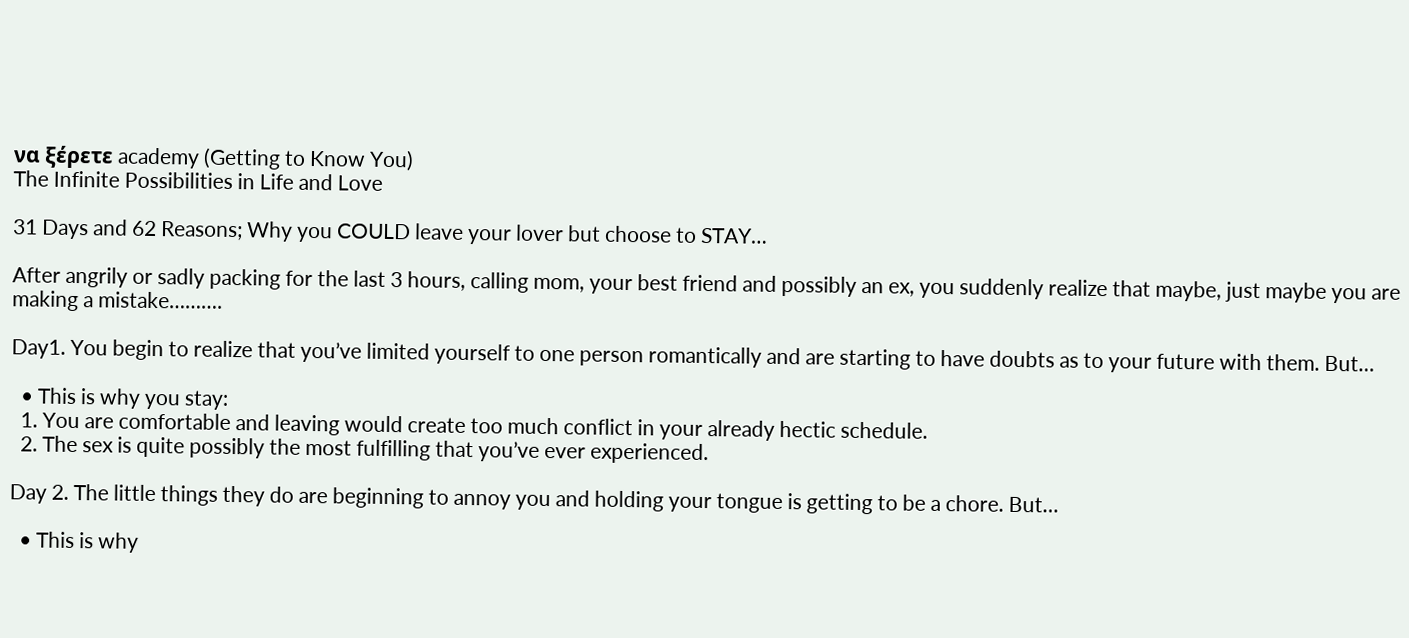να ξέρετε academy (Getting to Know You)
The Infinite Possibilities in Life and Love

31 Days and 62 Reasons; Why you COULD leave your lover but choose to STAY…

After angrily or sadly packing for the last 3 hours, calling mom, your best friend and possibly an ex, you suddenly realize that maybe, just maybe you are making a mistake……….

Day1. You begin to realize that you’ve limited yourself to one person romantically and are starting to have doubts as to your future with them. But…

  • This is why you stay:
  1. You are comfortable and leaving would create too much conflict in your already hectic schedule.
  2. The sex is quite possibly the most fulfilling that you’ve ever experienced.

Day 2. The little things they do are beginning to annoy you and holding your tongue is getting to be a chore. But…

  • This is why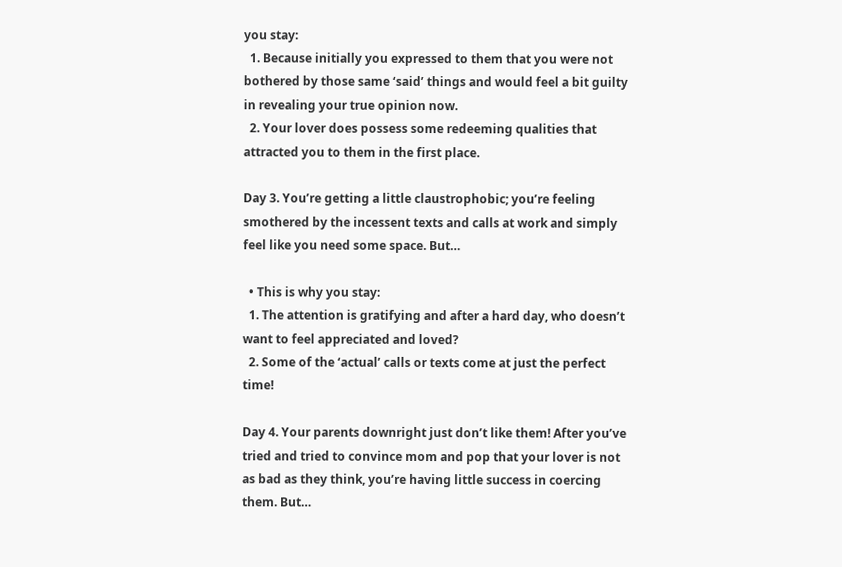you stay:
  1. Because initially you expressed to them that you were not bothered by those same ‘said’ things and would feel a bit guilty in revealing your true opinion now.
  2. Your lover does possess some redeeming qualities that attracted you to them in the first place.

Day 3. You’re getting a little claustrophobic; you’re feeling smothered by the incessent texts and calls at work and simply feel like you need some space. But…

  • This is why you stay:
  1. The attention is gratifying and after a hard day, who doesn’t want to feel appreciated and loved?
  2. Some of the ‘actual’ calls or texts come at just the perfect time!

Day 4. Your parents downright just don’t like them! After you’ve tried and tried to convince mom and pop that your lover is not as bad as they think, you’re having little success in coercing them. But…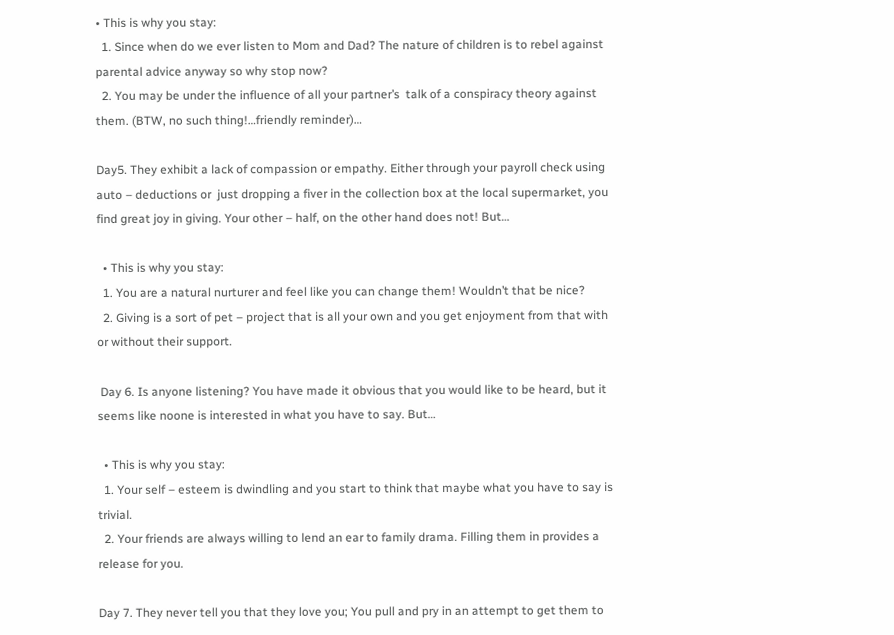• This is why you stay:
  1. Since when do we ever listen to Mom and Dad? The nature of children is to rebel against parental advice anyway so why stop now?
  2. You may be under the influence of all your partner’s  talk of a conspiracy theory against them. (BTW, no such thing!…friendly reminder)…

Day5. They exhibit a lack of compassion or empathy. Either through your payroll check using auto – deductions or  just dropping a fiver in the collection box at the local supermarket, you find great joy in giving. Your other – half, on the other hand does not! But…

  • This is why you stay:
  1. You are a natural nurturer and feel like you can change them! Wouldn’t that be nice?
  2. Giving is a sort of pet – project that is all your own and you get enjoyment from that with or without their support.

 Day 6. Is anyone listening? You have made it obvious that you would like to be heard, but it seems like noone is interested in what you have to say. But…

  • This is why you stay:
  1. Your self – esteem is dwindling and you start to think that maybe what you have to say is trivial.
  2. Your friends are always willing to lend an ear to family drama. Filling them in provides a release for you.

Day 7. They never tell you that they love you; You pull and pry in an attempt to get them to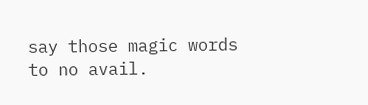say those magic words to no avail.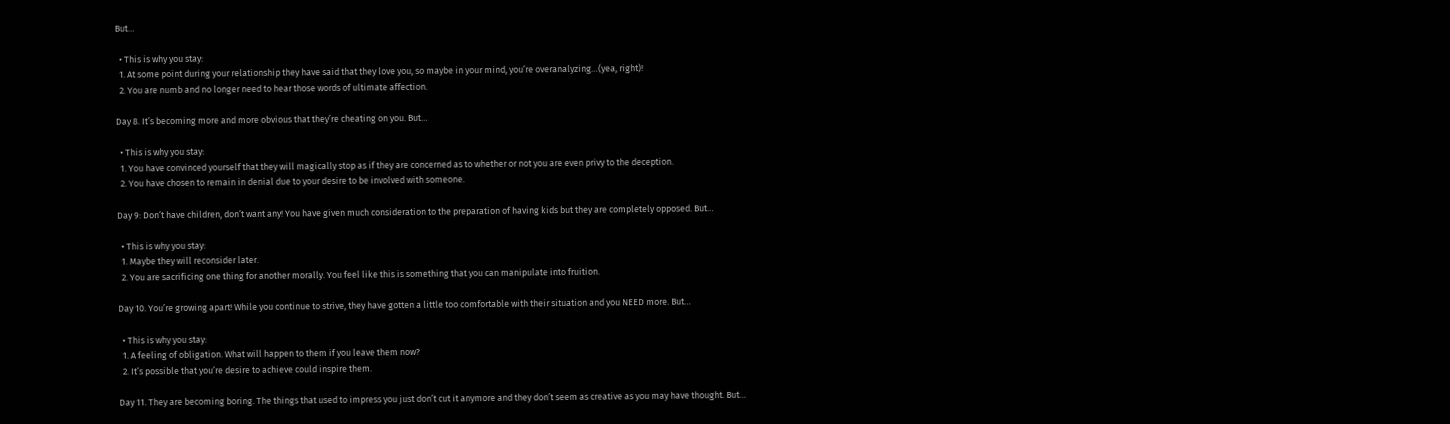But…

  • This is why you stay:
  1. At some point during your relationship they have said that they love you, so maybe in your mind, you’re overanalyzing…(yea, right)!
  2. You are numb and no longer need to hear those words of ultimate affection.

Day 8. It’s becoming more and more obvious that they’re cheating on you. But…

  • This is why you stay:
  1. You have convinced yourself that they will magically stop as if they are concerned as to whether or not you are even privy to the deception.
  2. You have chosen to remain in denial due to your desire to be involved with someone.

Day 9: Don’t have children, don’t want any! You have given much consideration to the preparation of having kids but they are completely opposed. But…

  • This is why you stay:
  1. Maybe they will reconsider later.
  2. You are sacrificing one thing for another morally. You feel like this is something that you can manipulate into fruition.

Day 10. You’re growing apart! While you continue to strive, they have gotten a little too comfortable with their situation and you NEED more. But…

  • This is why you stay:
  1. A feeling of obligation. What will happen to them if you leave them now?
  2. It’s possible that you’re desire to achieve could inspire them.

Day 11. They are becoming boring. The things that used to impress you just don’t cut it anymore and they don’t seem as creative as you may have thought. But…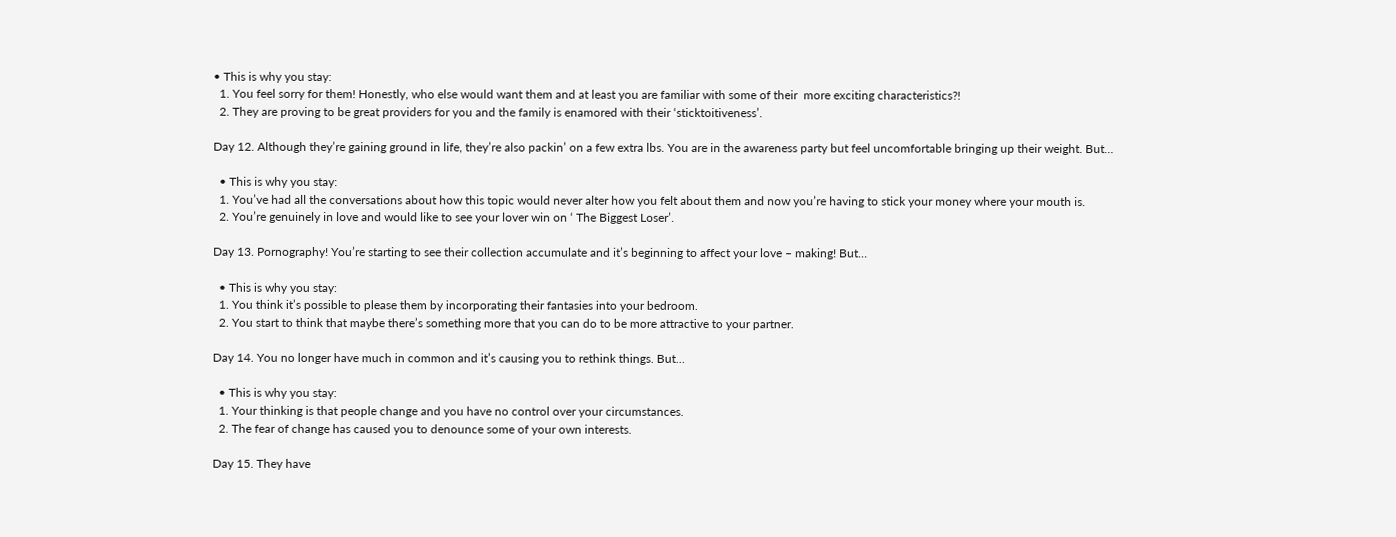• This is why you stay:
  1. You feel sorry for them! Honestly, who else would want them and at least you are familiar with some of their  more exciting characteristics?!
  2. They are proving to be great providers for you and the family is enamored with their ‘sticktoitiveness’.

Day 12. Although they’re gaining ground in life, they’re also packin’ on a few extra lbs. You are in the awareness party but feel uncomfortable bringing up their weight. But…

  • This is why you stay:
  1. You’ve had all the conversations about how this topic would never alter how you felt about them and now you’re having to stick your money where your mouth is.
  2. You’re genuinely in love and would like to see your lover win on ‘ The Biggest Loser’.

Day 13. Pornography! You’re starting to see their collection accumulate and it’s beginning to affect your love – making! But…

  • This is why you stay:
  1. You think it’s possible to please them by incorporating their fantasies into your bedroom.
  2. You start to think that maybe there’s something more that you can do to be more attractive to your partner.

Day 14. You no longer have much in common and it’s causing you to rethink things. But…

  • This is why you stay:
  1. Your thinking is that people change and you have no control over your circumstances.
  2. The fear of change has caused you to denounce some of your own interests.

Day 15. They have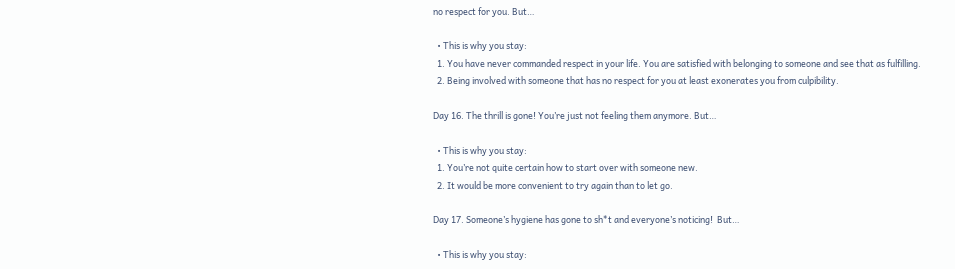no respect for you. But…

  • This is why you stay:
  1. You have never commanded respect in your life. You are satisfied with belonging to someone and see that as fulfilling.
  2. Being involved with someone that has no respect for you at least exonerates you from culpibility.

Day 16. The thrill is gone! You’re just not feeling them anymore. But…

  • This is why you stay:
  1. You’re not quite certain how to start over with someone new.
  2. It would be more convenient to try again than to let go.

Day 17. Someone’s hygiene has gone to sh*t and everyone’s noticing!  But…

  • This is why you stay: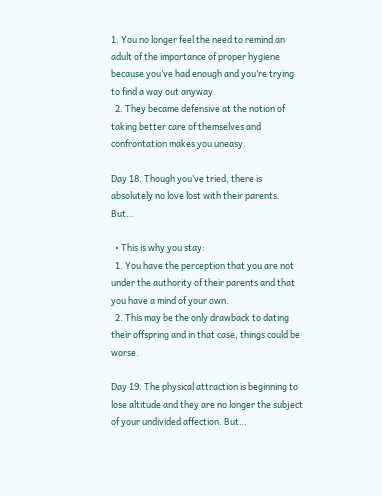1. You no longer feel the need to remind an adult of the importance of proper hygiene because you’ve had enough and you’re trying to find a way out anyway.
  2. They became defensive at the notion of taking better care of themselves and confrontation makes you uneasy.

Day 18. Though you’ve tried, there is absolutely no love lost with their parents. But…

  • This is why you stay:
  1. You have the perception that you are not under the authority of their parents and that you have a mind of your own.
  2. This may be the only drawback to dating  their offspring and in that case, things could be worse.

Day 19. The physical attraction is beginning to lose altitude and they are no longer the subject of your undivided affection. But…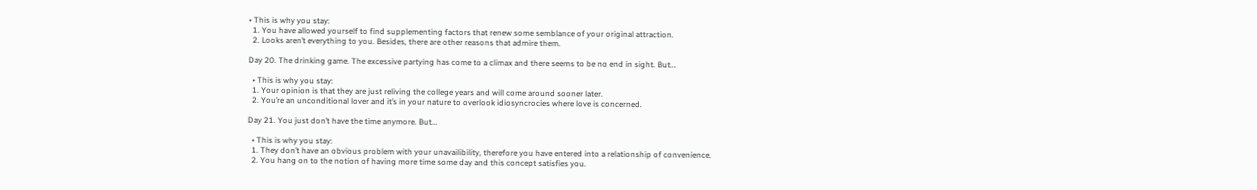• This is why you stay:
  1. You have allowed yourself to find supplementing factors that renew some semblance of your original attraction.
  2. Looks aren’t everything to you. Besides, there are other reasons that admire them.

Day 20. The drinking game. The excessive partying has come to a climax and there seems to be no end in sight. But…

  • This is why you stay:
  1. Your opinion is that they are just reliving the college years and will come around sooner later.
  2. You’re an unconditional lover and it’s in your nature to overlook idiosyncrocies where love is concerned.

Day 21. You just don’t have the time anymore. But…

  • This is why you stay:
  1. They don’t have an obvious problem with your unavailibility, therefore you have entered into a relationship of convenience.
  2. You hang on to the notion of having more time some day and this concept satisfies you.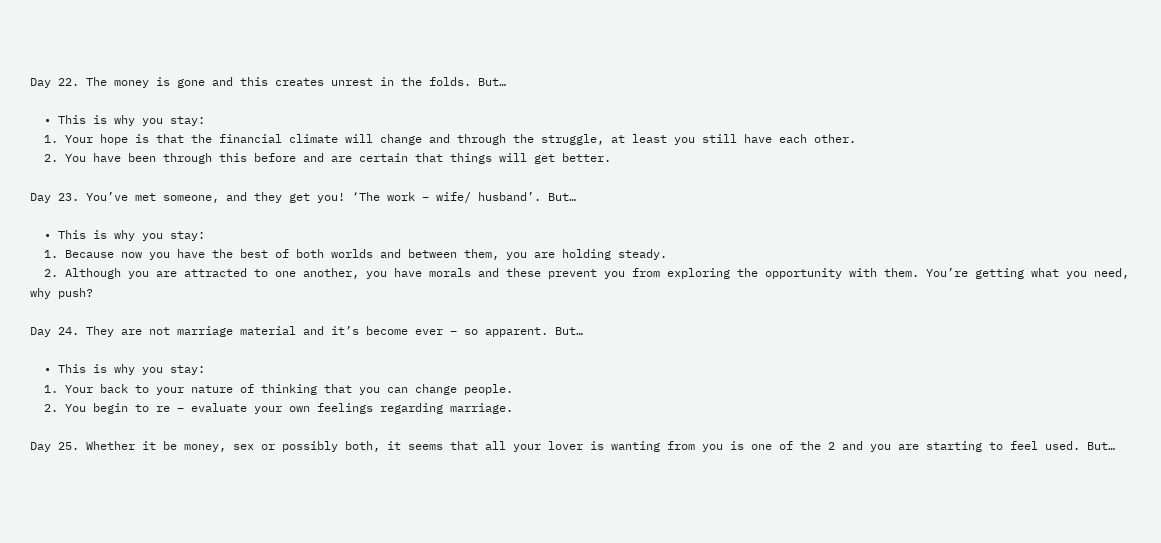Day 22. The money is gone and this creates unrest in the folds. But…

  • This is why you stay:
  1. Your hope is that the financial climate will change and through the struggle, at least you still have each other.
  2. You have been through this before and are certain that things will get better.

Day 23. You’ve met someone, and they get you! ‘The work – wife/ husband’. But…

  • This is why you stay:
  1. Because now you have the best of both worlds and between them, you are holding steady.
  2. Although you are attracted to one another, you have morals and these prevent you from exploring the opportunity with them. You’re getting what you need, why push?

Day 24. They are not marriage material and it’s become ever – so apparent. But…

  • This is why you stay:
  1. Your back to your nature of thinking that you can change people.
  2. You begin to re – evaluate your own feelings regarding marriage.

Day 25. Whether it be money, sex or possibly both, it seems that all your lover is wanting from you is one of the 2 and you are starting to feel used. But…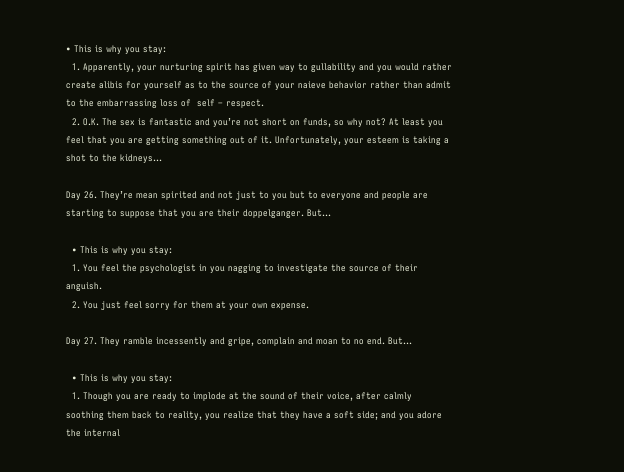• This is why you stay:
  1. Apparently, your nurturing spirit has given way to gullability and you would rather create alibis for yourself as to the source of your naieve behavior rather than admit to the embarrassing loss of  self – respect.
  2. O.K. The sex is fantastic and you’re not short on funds, so why not? At least you feel that you are getting something out of it. Unfortunately, your esteem is taking a shot to the kidneys…

Day 26. They’re mean spirited and not just to you but to everyone and people are starting to suppose that you are their doppelganger. But…

  • This is why you stay:
  1. You feel the psychologist in you nagging to investigate the source of their anguish.
  2. You just feel sorry for them at your own expense.

Day 27. They ramble incessently and gripe, complain and moan to no end. But…

  • This is why you stay:
  1. Though you are ready to implode at the sound of their voice, after calmly soothing them back to reality, you realize that they have a soft side; and you adore the internal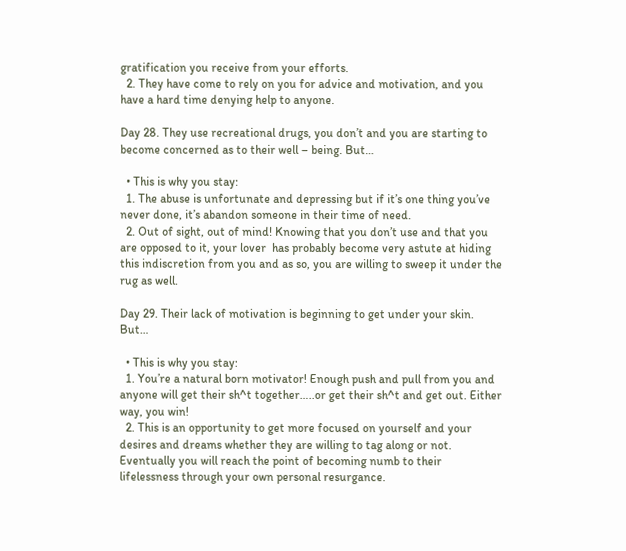gratification you receive from your efforts.
  2. They have come to rely on you for advice and motivation, and you have a hard time denying help to anyone.

Day 28. They use recreational drugs, you don’t and you are starting to become concerned as to their well – being. But…

  • This is why you stay:
  1. The abuse is unfortunate and depressing but if it’s one thing you’ve never done, it’s abandon someone in their time of need.
  2. Out of sight, out of mind! Knowing that you don’t use and that you are opposed to it, your lover  has probably become very astute at hiding this indiscretion from you and as so, you are willing to sweep it under the rug as well.

Day 29. Their lack of motivation is beginning to get under your skin. But…

  • This is why you stay:
  1. You’re a natural born motivator! Enough push and pull from you and anyone will get their sh^t together…..or get their sh^t and get out. Either way, you win!
  2. This is an opportunity to get more focused on yourself and your desires and dreams whether they are willing to tag along or not. Eventually you will reach the point of becoming numb to their lifelessness through your own personal resurgance.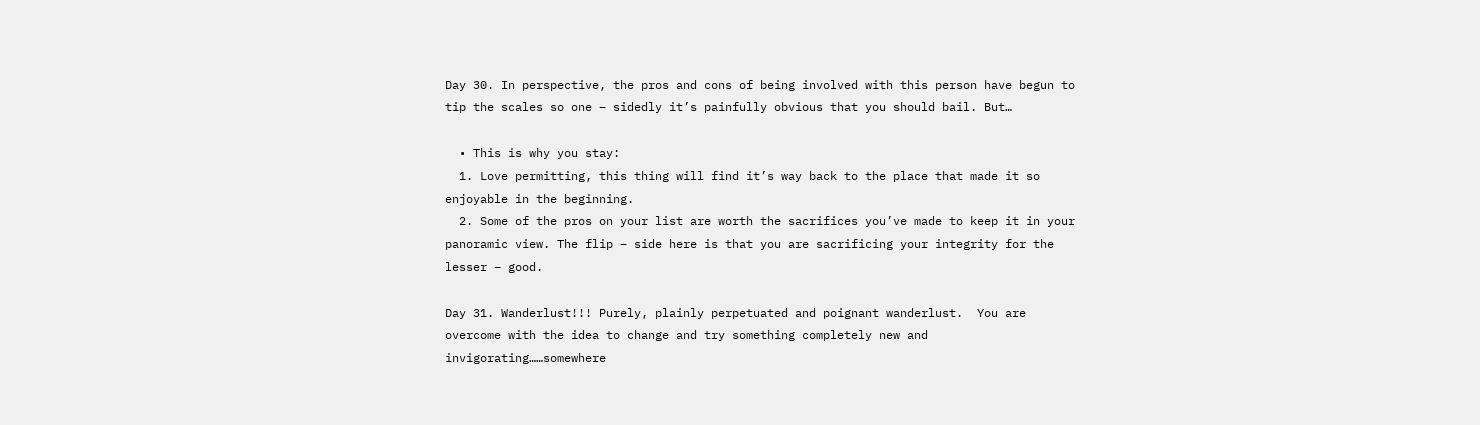Day 30. In perspective, the pros and cons of being involved with this person have begun to tip the scales so one – sidedly it’s painfully obvious that you should bail. But…

  • This is why you stay:
  1. Love permitting, this thing will find it’s way back to the place that made it so enjoyable in the beginning.
  2. Some of the pros on your list are worth the sacrifices you’ve made to keep it in your panoramic view. The flip – side here is that you are sacrificing your integrity for the lesser – good.

Day 31. Wanderlust!!! Purely, plainly perpetuated and poignant wanderlust.  You are overcome with the idea to change and try something completely new and invigorating……somewhere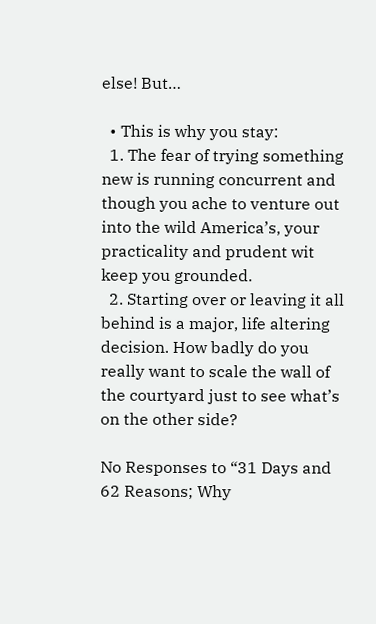else! But…

  • This is why you stay:
  1. The fear of trying something new is running concurrent and though you ache to venture out into the wild America’s, your practicality and prudent wit keep you grounded.
  2. Starting over or leaving it all behind is a major, life altering decision. How badly do you really want to scale the wall of the courtyard just to see what’s on the other side?

No Responses to “31 Days and 62 Reasons; Why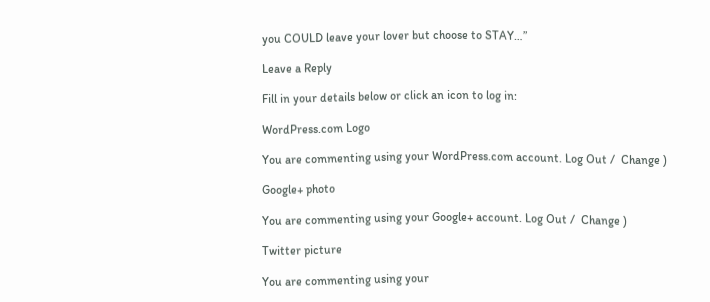you COULD leave your lover but choose to STAY…”

Leave a Reply

Fill in your details below or click an icon to log in:

WordPress.com Logo

You are commenting using your WordPress.com account. Log Out /  Change )

Google+ photo

You are commenting using your Google+ account. Log Out /  Change )

Twitter picture

You are commenting using your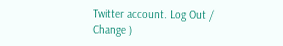Twitter account. Log Out /  Change )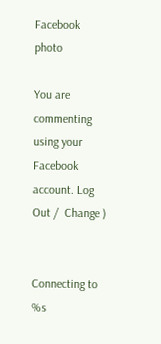Facebook photo

You are commenting using your Facebook account. Log Out /  Change )


Connecting to %s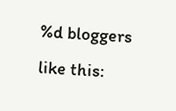%d bloggers like this: